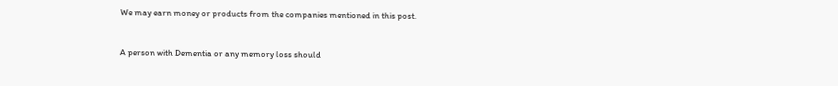We may earn money or products from the companies mentioned in this post.


A person with Dementia or any memory loss should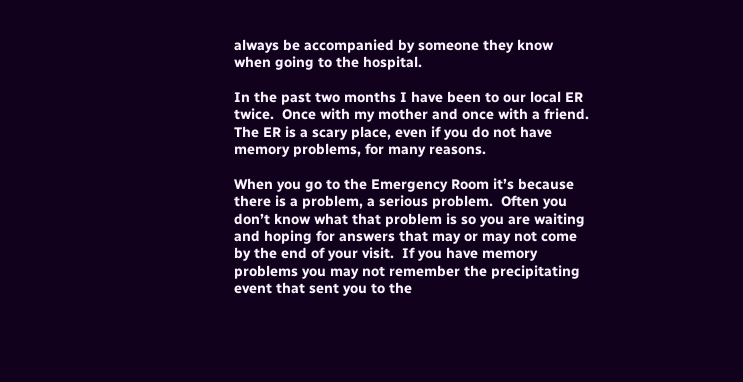always be accompanied by someone they know when going to the hospital.

In the past two months I have been to our local ER twice.  Once with my mother and once with a friend.  The ER is a scary place, even if you do not have memory problems, for many reasons.

When you go to the Emergency Room it’s because there is a problem, a serious problem.  Often you don’t know what that problem is so you are waiting and hoping for answers that may or may not come by the end of your visit.  If you have memory problems you may not remember the precipitating event that sent you to the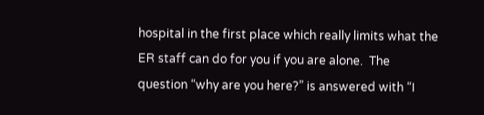hospital in the first place which really limits what the ER staff can do for you if you are alone.  The question “why are you here?” is answered with “I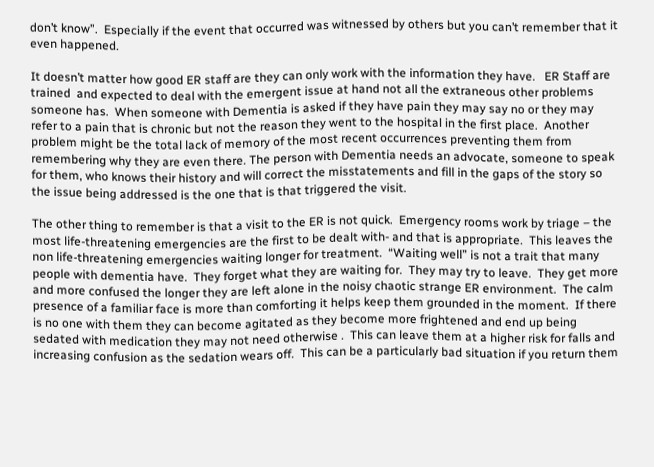don’t know”.  Especially if the event that occurred was witnessed by others but you can’t remember that it even happened.

It doesn’t matter how good ER staff are they can only work with the information they have.   ER Staff are trained  and expected to deal with the emergent issue at hand not all the extraneous other problems someone has.  When someone with Dementia is asked if they have pain they may say no or they may refer to a pain that is chronic but not the reason they went to the hospital in the first place.  Another problem might be the total lack of memory of the most recent occurrences preventing them from remembering why they are even there. The person with Dementia needs an advocate, someone to speak for them, who knows their history and will correct the misstatements and fill in the gaps of the story so the issue being addressed is the one that is that triggered the visit.

The other thing to remember is that a visit to the ER is not quick.  Emergency rooms work by triage – the most life-threatening emergencies are the first to be dealt with- and that is appropriate.  This leaves the non life-threatening emergencies waiting longer for treatment.  “Waiting well” is not a trait that many people with dementia have.  They forget what they are waiting for.  They may try to leave.  They get more and more confused the longer they are left alone in the noisy chaotic strange ER environment.  The calm presence of a familiar face is more than comforting it helps keep them grounded in the moment.  If there is no one with them they can become agitated as they become more frightened and end up being sedated with medication they may not need otherwise .  This can leave them at a higher risk for falls and increasing confusion as the sedation wears off.  This can be a particularly bad situation if you return them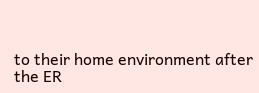to their home environment after the ER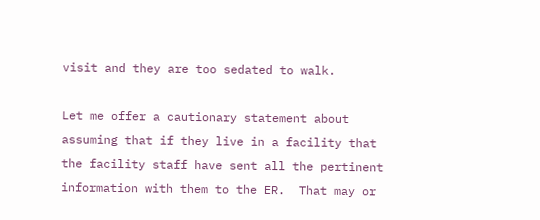visit and they are too sedated to walk.

Let me offer a cautionary statement about assuming that if they live in a facility that the facility staff have sent all the pertinent information with them to the ER.  That may or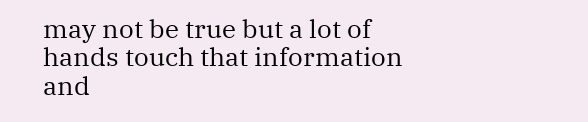may not be true but a lot of hands touch that information and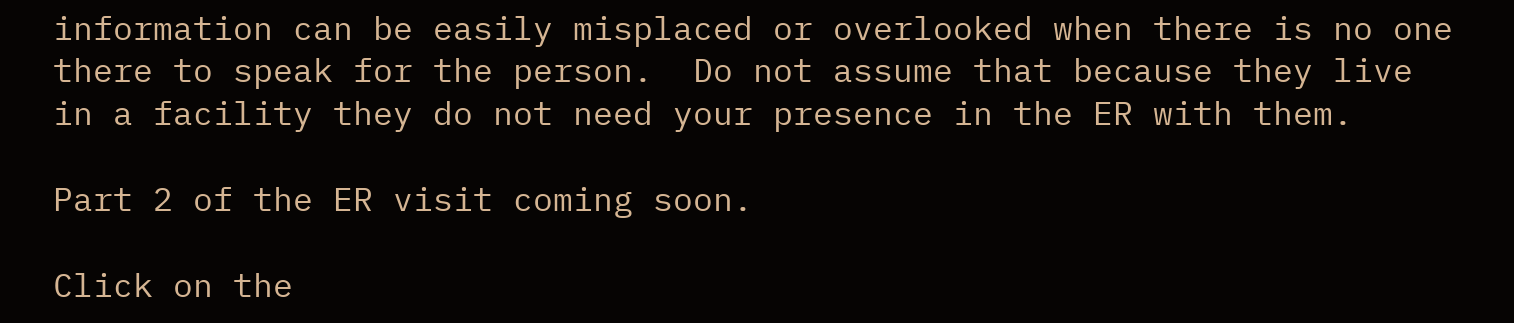information can be easily misplaced or overlooked when there is no one there to speak for the person.  Do not assume that because they live in a facility they do not need your presence in the ER with them.

Part 2 of the ER visit coming soon.

Click on the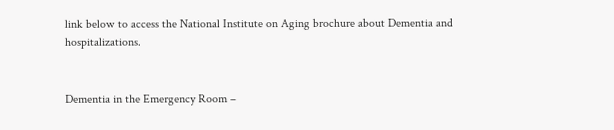link below to access the National Institute on Aging brochure about Dementia and hospitalizations.


Dementia in the Emergency Room –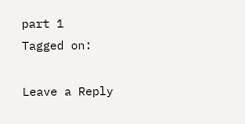part 1
Tagged on:

Leave a Reply